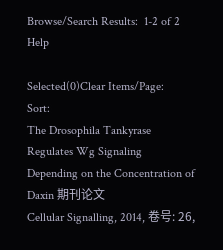Browse/Search Results:  1-2 of 2 Help

Selected(0)Clear Items/Page:    Sort:
The Drosophila Tankyrase Regulates Wg Signaling Depending on the Concentration of Daxin 期刊论文
Cellular Signalling, 2014, 卷号: 26,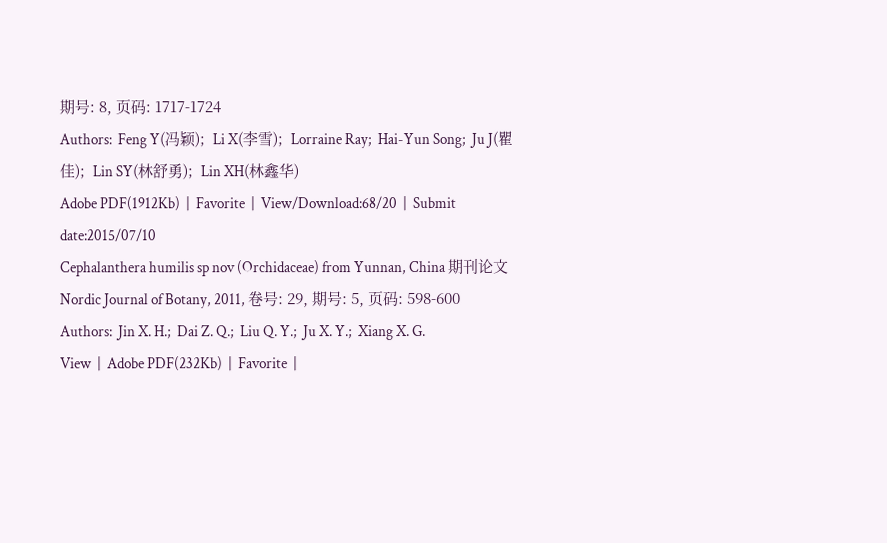期号: 8, 页码: 1717-1724
Authors:  Feng Y(冯颖);  Li X(李雪);  Lorraine Ray;  Hai-Yun Song;  Ju J(瞿佳);  Lin SY(林舒勇);  Lin XH(林鑫华)
Adobe PDF(1912Kb)  |  Favorite  |  View/Download:68/20  |  Submit date:2015/07/10
Cephalanthera humilis sp nov (Orchidaceae) from Yunnan, China 期刊论文
Nordic Journal of Botany, 2011, 卷号: 29, 期号: 5, 页码: 598-600
Authors:  Jin X. H.;  Dai Z. Q.;  Liu Q. Y.;  Ju X. Y.;  Xiang X. G.
View  |  Adobe PDF(232Kb)  |  Favorite  |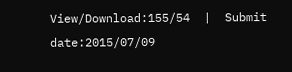View/Download:155/54  |  Submit date:2015/07/09